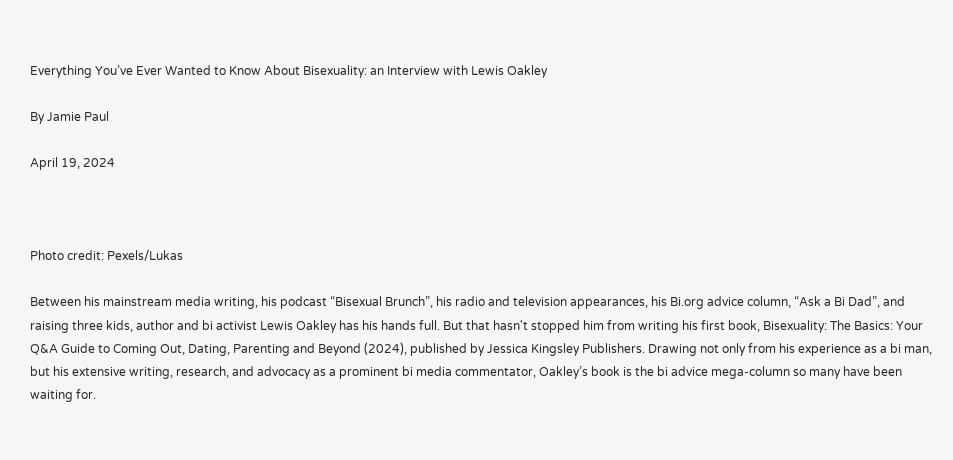Everything You’ve Ever Wanted to Know About Bisexuality: an Interview with Lewis Oakley

By Jamie Paul

April 19, 2024



Photo credit: Pexels/Lukas

Between his mainstream media writing, his podcast “Bisexual Brunch”, his radio and television appearances, his Bi.org advice column, “Ask a Bi Dad”, and raising three kids, author and bi activist Lewis Oakley has his hands full. But that hasn't stopped him from writing his first book, Bisexuality: The Basics: Your Q&A Guide to Coming Out, Dating, Parenting and Beyond (2024), published by Jessica Kingsley Publishers. Drawing not only from his experience as a bi man, but his extensive writing, research, and advocacy as a prominent bi media commentator, Oakley’s book is the bi advice mega-column so many have been waiting for.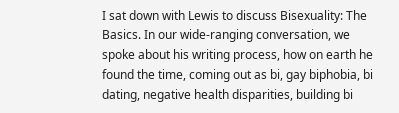I sat down with Lewis to discuss Bisexuality: The Basics. In our wide-ranging conversation, we spoke about his writing process, how on earth he found the time, coming out as bi, gay biphobia, bi dating, negative health disparities, building bi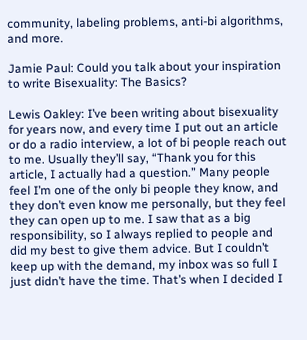community, labeling problems, anti-bi algorithms, and more.

Jamie Paul: Could you talk about your inspiration to write Bisexuality: The Basics?

Lewis Oakley: I’ve been writing about bisexuality for years now, and every time I put out an article or do a radio interview, a lot of bi people reach out to me. Usually they’ll say, “Thank you for this article, I actually had a question.” Many people feel I’m one of the only bi people they know, and they don’t even know me personally, but they feel they can open up to me. I saw that as a big responsibility, so I always replied to people and did my best to give them advice. But I couldn’t keep up with the demand, my inbox was so full I just didn’t have the time. That’s when I decided I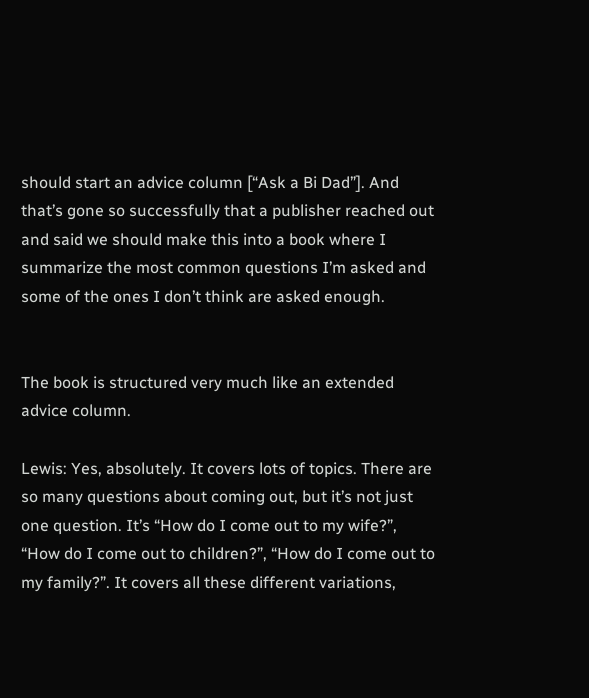should start an advice column [“Ask a Bi Dad”]. And that’s gone so successfully that a publisher reached out and said we should make this into a book where I summarize the most common questions I’m asked and some of the ones I don’t think are asked enough.


The book is structured very much like an extended advice column.

Lewis: Yes, absolutely. It covers lots of topics. There are so many questions about coming out, but it’s not just one question. It’s “How do I come out to my wife?”, “How do I come out to children?”, “How do I come out to my family?”. It covers all these different variations,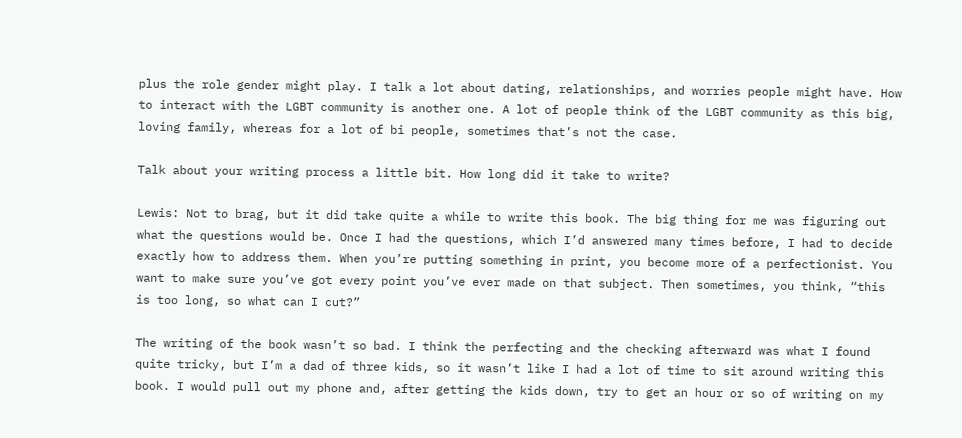plus the role gender might play. I talk a lot about dating, relationships, and worries people might have. How to interact with the LGBT community is another one. A lot of people think of the LGBT community as this big, loving family, whereas for a lot of bi people, sometimes that’s not the case.

Talk about your writing process a little bit. How long did it take to write?

Lewis: Not to brag, but it did take quite a while to write this book. The big thing for me was figuring out what the questions would be. Once I had the questions, which I’d answered many times before, I had to decide exactly how to address them. When you’re putting something in print, you become more of a perfectionist. You want to make sure you’ve got every point you’ve ever made on that subject. Then sometimes, you think, “this is too long, so what can I cut?”

The writing of the book wasn’t so bad. I think the perfecting and the checking afterward was what I found quite tricky, but I’m a dad of three kids, so it wasn’t like I had a lot of time to sit around writing this book. I would pull out my phone and, after getting the kids down, try to get an hour or so of writing on my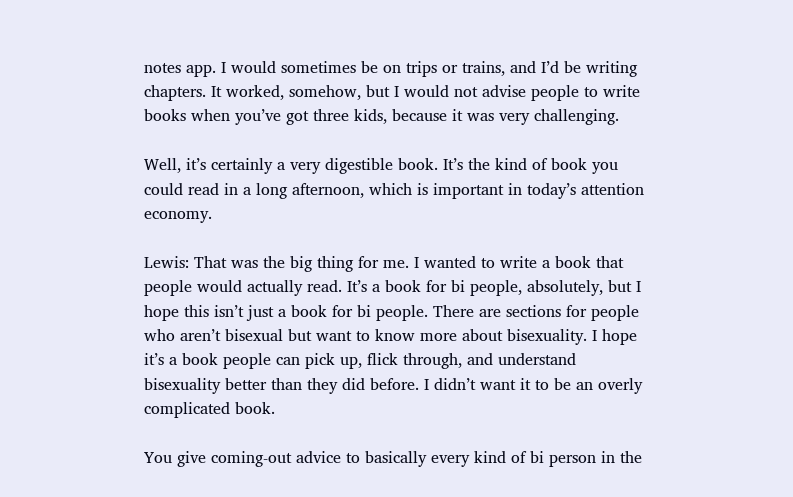notes app. I would sometimes be on trips or trains, and I’d be writing chapters. It worked, somehow, but I would not advise people to write books when you’ve got three kids, because it was very challenging.

Well, it’s certainly a very digestible book. It’s the kind of book you could read in a long afternoon, which is important in today’s attention economy.

Lewis: That was the big thing for me. I wanted to write a book that people would actually read. It’s a book for bi people, absolutely, but I hope this isn’t just a book for bi people. There are sections for people who aren’t bisexual but want to know more about bisexuality. I hope it’s a book people can pick up, flick through, and understand bisexuality better than they did before. I didn’t want it to be an overly complicated book.

You give coming-out advice to basically every kind of bi person in the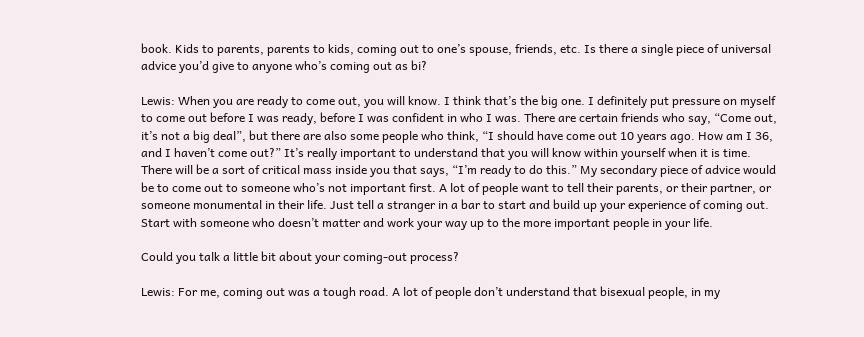book. Kids to parents, parents to kids, coming out to one’s spouse, friends, etc. Is there a single piece of universal advice you’d give to anyone who’s coming out as bi?

Lewis: When you are ready to come out, you will know. I think that’s the big one. I definitely put pressure on myself to come out before I was ready, before I was confident in who I was. There are certain friends who say, “Come out, it’s not a big deal”, but there are also some people who think, “I should have come out 10 years ago. How am I 36, and I haven’t come out?” It’s really important to understand that you will know within yourself when it is time. There will be a sort of critical mass inside you that says, “I’m ready to do this.” My secondary piece of advice would be to come out to someone who’s not important first. A lot of people want to tell their parents, or their partner, or someone monumental in their life. Just tell a stranger in a bar to start and build up your experience of coming out. Start with someone who doesn’t matter and work your way up to the more important people in your life.

Could you talk a little bit about your coming-out process?

Lewis: For me, coming out was a tough road. A lot of people don’t understand that bisexual people, in my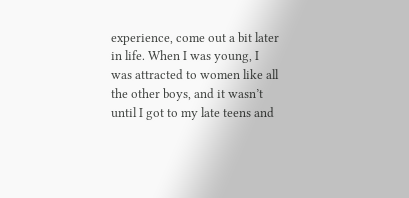experience, come out a bit later in life. When I was young, I was attracted to women like all the other boys, and it wasn’t until I got to my late teens and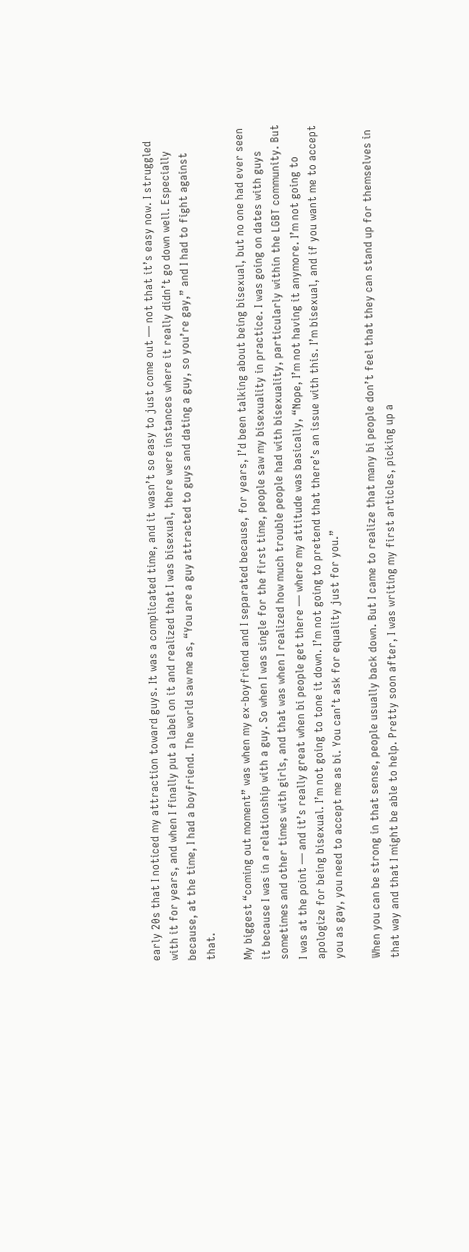early 20s that I noticed my attraction toward guys. It was a complicated time, and it wasn’t so easy to just come out — not that it’s easy now. I struggled with it for years, and when I finally put a label on it and realized that I was bisexual, there were instances where it really didn’t go down well. Especially because, at the time, I had a boyfriend. The world saw me as, “You are a guy attracted to guys and dating a guy, so you’re gay,” and I had to fight against that.

My biggest “coming out moment” was when my ex-boyfriend and I separated because, for years, I’d been talking about being bisexual, but no one had ever seen it because I was in a relationship with a guy. So when I was single for the first time, people saw my bisexuality in practice. I was going on dates with guys sometimes and other times with girls, and that was when I realized how much trouble people had with bisexuality, particularly within the LGBT community. But I was at the point — and it’s really great when bi people get there — where my attitude was basically, “Nope, I’m not having it anymore. I’m not going to apologize for being bisexual. I’m not going to tone it down. I’m not going to pretend that there’s an issue with this. I’m bisexual, and if you want me to accept you as gay, you need to accept me as bi. You can’t ask for equality just for you.”

When you can be strong in that sense, people usually back down. But I came to realize that many bi people don’t feel that they can stand up for themselves in that way and that I might be able to help. Pretty soon after, I was writing my first articles, picking up a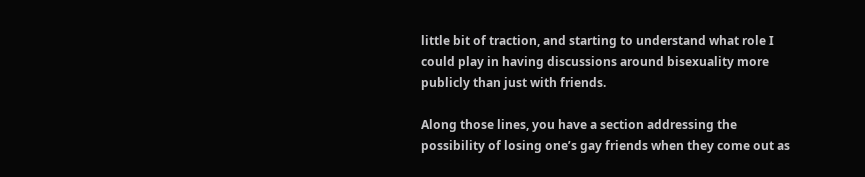little bit of traction, and starting to understand what role I could play in having discussions around bisexuality more publicly than just with friends.

Along those lines, you have a section addressing the possibility of losing one’s gay friends when they come out as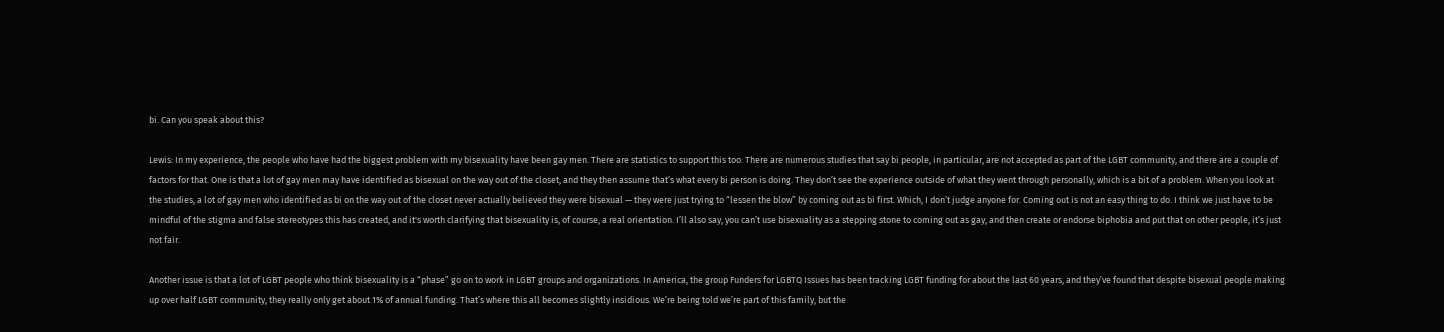bi. Can you speak about this?

Lewis: In my experience, the people who have had the biggest problem with my bisexuality have been gay men. There are statistics to support this too. There are numerous studies that say bi people, in particular, are not accepted as part of the LGBT community, and there are a couple of factors for that. One is that a lot of gay men may have identified as bisexual on the way out of the closet, and they then assume that’s what every bi person is doing. They don’t see the experience outside of what they went through personally, which is a bit of a problem. When you look at the studies, a lot of gay men who identified as bi on the way out of the closet never actually believed they were bisexual — they were just trying to “lessen the blow” by coming out as bi first. Which, I don’t judge anyone for. Coming out is not an easy thing to do. I think we just have to be mindful of the stigma and false stereotypes this has created, and it's worth clarifying that bisexuality is, of course, a real orientation. I’ll also say, you can’t use bisexuality as a stepping stone to coming out as gay, and then create or endorse biphobia and put that on other people, it’s just not fair.

Another issue is that a lot of LGBT people who think bisexuality is a “phase” go on to work in LGBT groups and organizations. In America, the group Funders for LGBTQ Issues has been tracking LGBT funding for about the last 60 years, and they’ve found that despite bisexual people making up over half LGBT community, they really only get about 1% of annual funding. That’s where this all becomes slightly insidious. We’re being told we’re part of this family, but the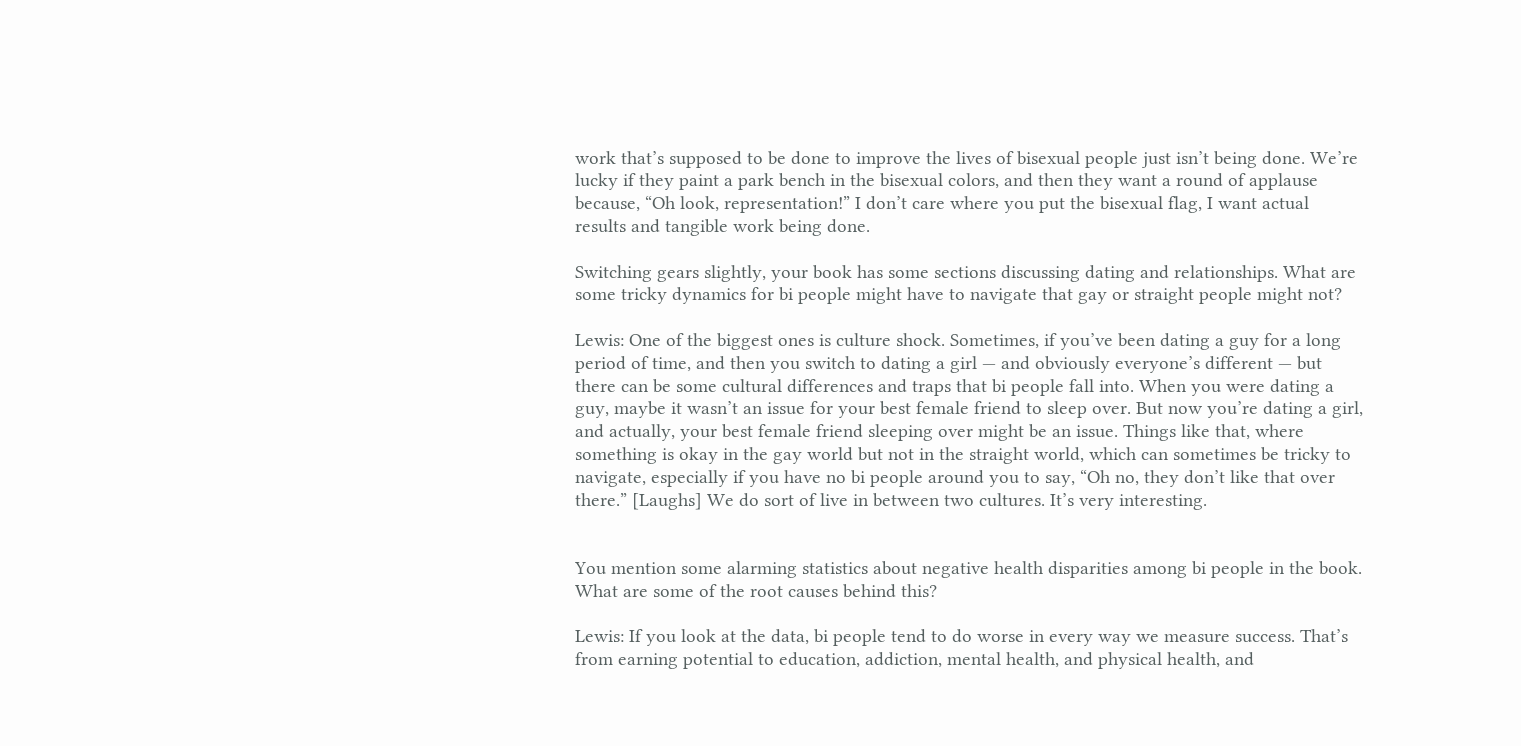work that’s supposed to be done to improve the lives of bisexual people just isn’t being done. We’re lucky if they paint a park bench in the bisexual colors, and then they want a round of applause because, “Oh look, representation!” I don’t care where you put the bisexual flag, I want actual results and tangible work being done.

Switching gears slightly, your book has some sections discussing dating and relationships. What are some tricky dynamics for bi people might have to navigate that gay or straight people might not?

Lewis: One of the biggest ones is culture shock. Sometimes, if you’ve been dating a guy for a long period of time, and then you switch to dating a girl — and obviously everyone’s different — but there can be some cultural differences and traps that bi people fall into. When you were dating a guy, maybe it wasn’t an issue for your best female friend to sleep over. But now you’re dating a girl, and actually, your best female friend sleeping over might be an issue. Things like that, where something is okay in the gay world but not in the straight world, which can sometimes be tricky to navigate, especially if you have no bi people around you to say, “Oh no, they don’t like that over there.” [Laughs] We do sort of live in between two cultures. It’s very interesting.


You mention some alarming statistics about negative health disparities among bi people in the book. What are some of the root causes behind this?

Lewis: If you look at the data, bi people tend to do worse in every way we measure success. That’s from earning potential to education, addiction, mental health, and physical health, and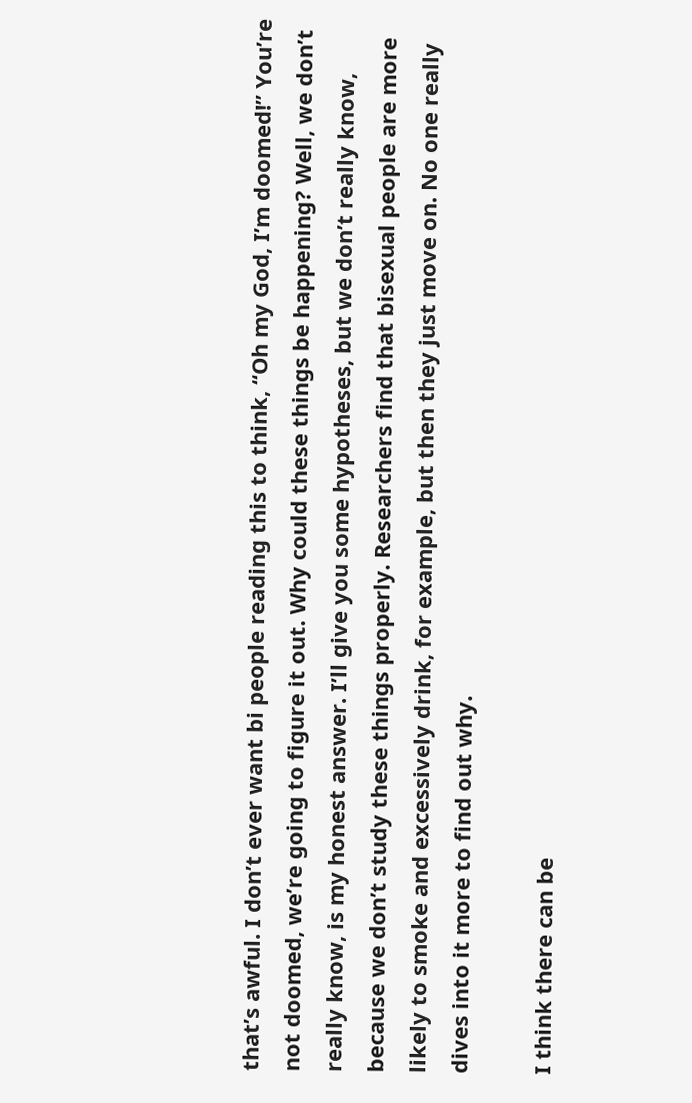that’s awful. I don’t ever want bi people reading this to think, “Oh my God, I’m doomed!” You’re not doomed, we’re going to figure it out. Why could these things be happening? Well, we don’t really know, is my honest answer. I’ll give you some hypotheses, but we don’t really know, because we don’t study these things properly. Researchers find that bisexual people are more likely to smoke and excessively drink, for example, but then they just move on. No one really dives into it more to find out why.

I think there can be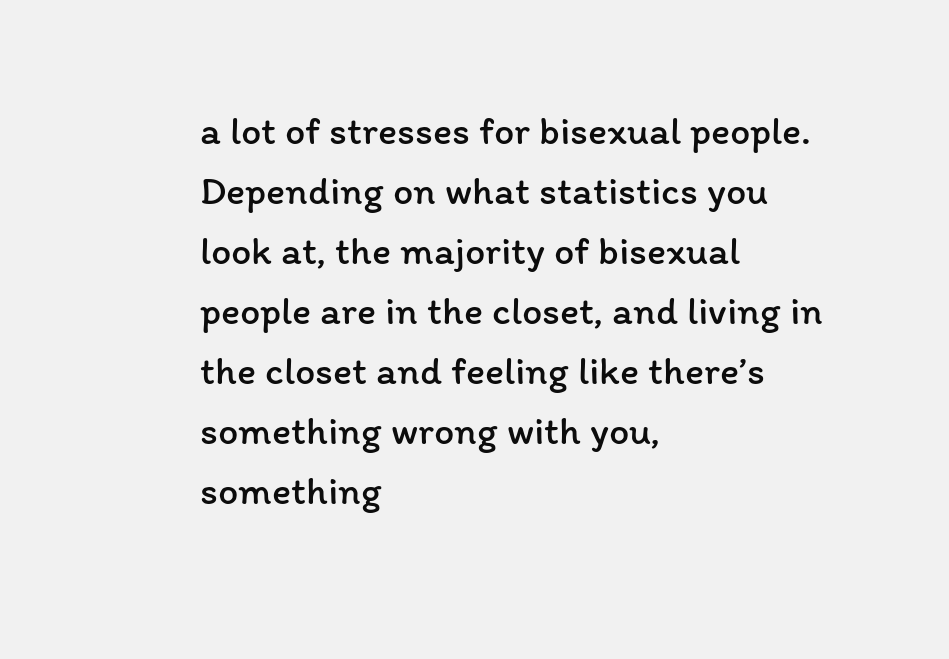a lot of stresses for bisexual people. Depending on what statistics you look at, the majority of bisexual people are in the closet, and living in the closet and feeling like there’s something wrong with you, something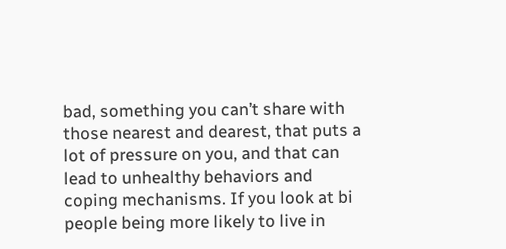bad, something you can’t share with those nearest and dearest, that puts a lot of pressure on you, and that can lead to unhealthy behaviors and coping mechanisms. If you look at bi people being more likely to live in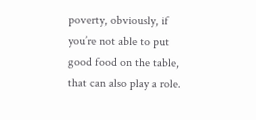poverty, obviously, if you’re not able to put good food on the table, that can also play a role.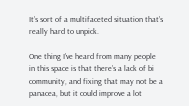It’s sort of a multifaceted situation that’s really hard to unpick.

One thing I’ve heard from many people in this space is that there’s a lack of bi community, and fixing that may not be a panacea, but it could improve a lot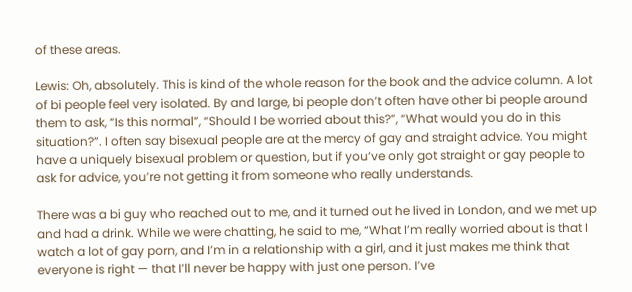of these areas.

Lewis: Oh, absolutely. This is kind of the whole reason for the book and the advice column. A lot of bi people feel very isolated. By and large, bi people don’t often have other bi people around them to ask, “Is this normal”, “Should I be worried about this?”, “What would you do in this situation?”. I often say bisexual people are at the mercy of gay and straight advice. You might have a uniquely bisexual problem or question, but if you’ve only got straight or gay people to ask for advice, you’re not getting it from someone who really understands.

There was a bi guy who reached out to me, and it turned out he lived in London, and we met up and had a drink. While we were chatting, he said to me, “What I’m really worried about is that I watch a lot of gay porn, and I’m in a relationship with a girl, and it just makes me think that everyone is right — that I’ll never be happy with just one person. I’ve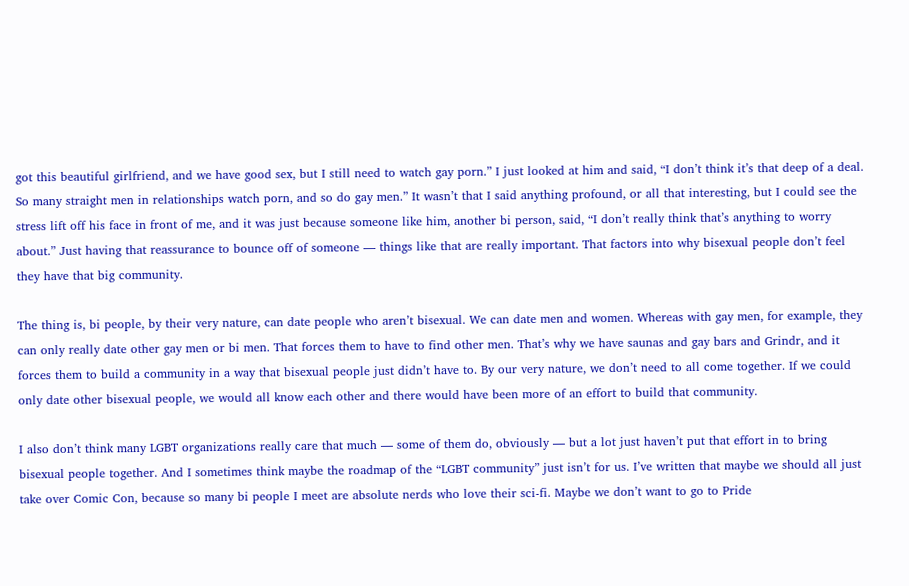got this beautiful girlfriend, and we have good sex, but I still need to watch gay porn.” I just looked at him and said, “I don’t think it’s that deep of a deal. So many straight men in relationships watch porn, and so do gay men.” It wasn’t that I said anything profound, or all that interesting, but I could see the stress lift off his face in front of me, and it was just because someone like him, another bi person, said, “I don’t really think that’s anything to worry about.” Just having that reassurance to bounce off of someone — things like that are really important. That factors into why bisexual people don’t feel they have that big community.

The thing is, bi people, by their very nature, can date people who aren’t bisexual. We can date men and women. Whereas with gay men, for example, they can only really date other gay men or bi men. That forces them to have to find other men. That’s why we have saunas and gay bars and Grindr, and it forces them to build a community in a way that bisexual people just didn’t have to. By our very nature, we don’t need to all come together. If we could only date other bisexual people, we would all know each other and there would have been more of an effort to build that community.

I also don’t think many LGBT organizations really care that much — some of them do, obviously — but a lot just haven’t put that effort in to bring bisexual people together. And I sometimes think maybe the roadmap of the “LGBT community” just isn’t for us. I’ve written that maybe we should all just take over Comic Con, because so many bi people I meet are absolute nerds who love their sci-fi. Maybe we don’t want to go to Pride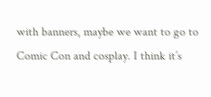with banners, maybe we want to go to Comic Con and cosplay. I think it’s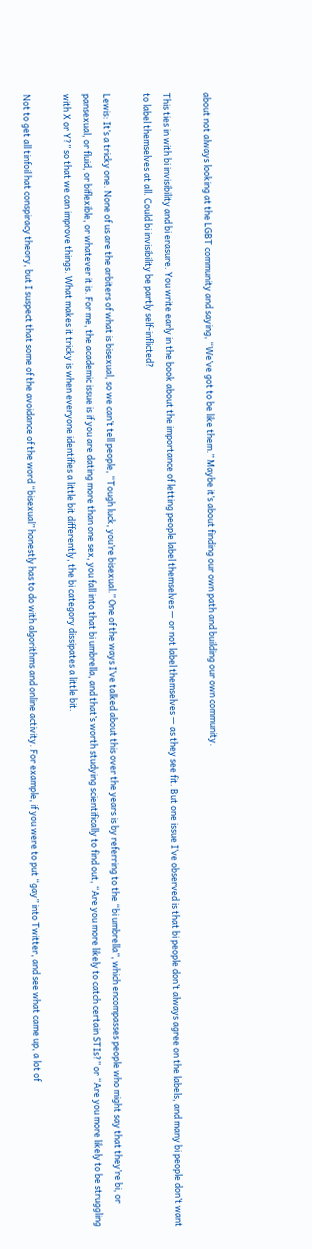about not always looking at the LGBT community and saying, “We’ve got to be like them.” Maybe it’s about finding our own path and building our own community.

This ties in with bi invisibility and bi erasure. You write early in the book about the importance of letting people label themselves — or not label themselves — as they see fit. But one issue I’ve observed is that bi people don’t always agree on the labels, and many bi people don’t want to label themselves at all. Could bi invisibility be partly self-inflicted?

Lewis: It’s a tricky one. None of us are the arbiters of what is bisexual, so we can’t tell people, “Tough luck, you’re bisexual.” One of the ways I’ve talked about this over the years is by referring to the “bi umbrella”, which encompasses people who might say that they’re bi, or pansexual, or fluid, or biflexible, or whatever it is. For me, the academic issue is if you are dating more than one sex, you fall into that bi umbrella, and that’s worth studying scientifically to find out, “Are you more likely to catch certain STIs?” or “Are you more likely to be struggling with X or Y?” so that we can improve things. What makes it tricky is when everyone identifies a little bit differently, the bi category dissipates a little bit.

Not to get all tinfoil hat conspiracy theory, but I suspect that some of the avoidance of the word “bisexual” honestly has to do with algorithms and online activity. For example, if you were to put “gay” into Twitter, and see what came up, a lot of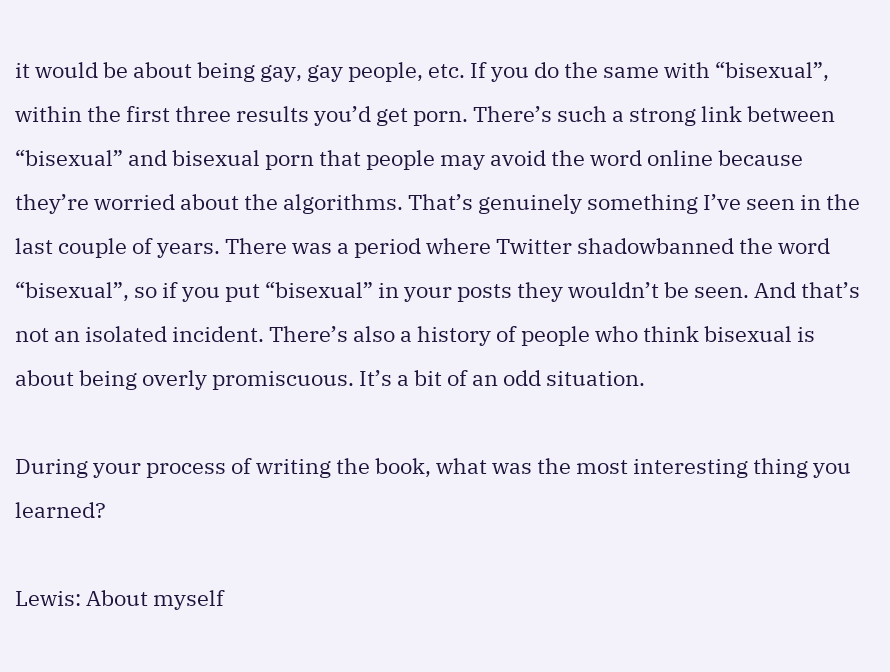it would be about being gay, gay people, etc. If you do the same with “bisexual”, within the first three results you’d get porn. There’s such a strong link between “bisexual” and bisexual porn that people may avoid the word online because they’re worried about the algorithms. That’s genuinely something I’ve seen in the last couple of years. There was a period where Twitter shadowbanned the word “bisexual”, so if you put “bisexual” in your posts they wouldn’t be seen. And that’s not an isolated incident. There’s also a history of people who think bisexual is about being overly promiscuous. It’s a bit of an odd situation.

During your process of writing the book, what was the most interesting thing you learned?

Lewis: About myself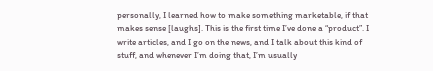personally, I learned how to make something marketable, if that makes sense [laughs]. This is the first time I’ve done a “product”. I write articles, and I go on the news, and I talk about this kind of stuff, and whenever I’m doing that, I’m usually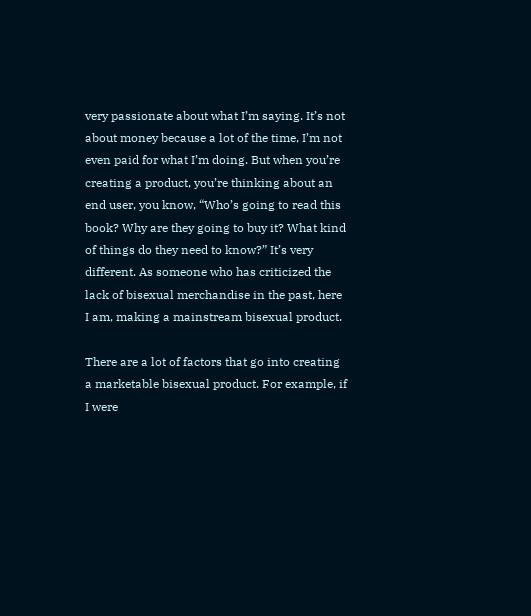very passionate about what I’m saying. It’s not about money because a lot of the time, I’m not even paid for what I’m doing. But when you’re creating a product, you’re thinking about an end user, you know, “Who’s going to read this book? Why are they going to buy it? What kind of things do they need to know?” It’s very different. As someone who has criticized the lack of bisexual merchandise in the past, here I am, making a mainstream bisexual product.

There are a lot of factors that go into creating a marketable bisexual product. For example, if I were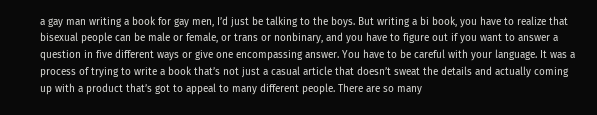a gay man writing a book for gay men, I’d just be talking to the boys. But writing a bi book, you have to realize that bisexual people can be male or female, or trans or nonbinary, and you have to figure out if you want to answer a question in five different ways or give one encompassing answer. You have to be careful with your language. It was a process of trying to write a book that’s not just a casual article that doesn’t sweat the details and actually coming up with a product that’s got to appeal to many different people. There are so many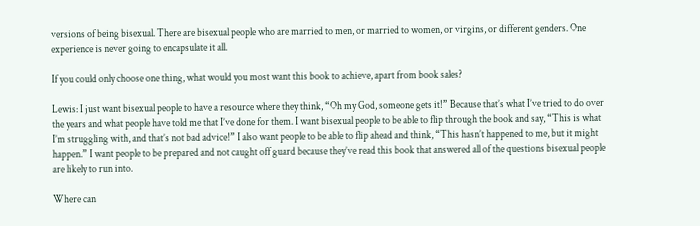versions of being bisexual. There are bisexual people who are married to men, or married to women, or virgins, or different genders. One experience is never going to encapsulate it all.

If you could only choose one thing, what would you most want this book to achieve, apart from book sales?

Lewis: I just want bisexual people to have a resource where they think, “Oh my God, someone gets it!” Because that’s what I’ve tried to do over the years and what people have told me that I’ve done for them. I want bisexual people to be able to flip through the book and say, “This is what I’m struggling with, and that’s not bad advice!” I also want people to be able to flip ahead and think, “This hasn’t happened to me, but it might happen.” I want people to be prepared and not caught off guard because they’ve read this book that answered all of the questions bisexual people are likely to run into.

Where can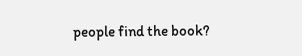people find the book?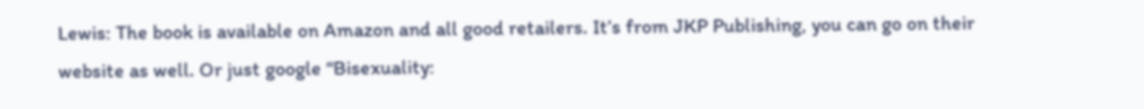Lewis: The book is available on Amazon and all good retailers. It’s from JKP Publishing, you can go on their website as well. Or just google “Bisexuality: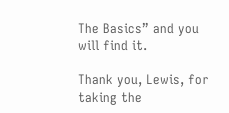The Basics” and you will find it.

Thank you, Lewis, for taking the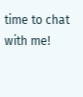time to chat with me!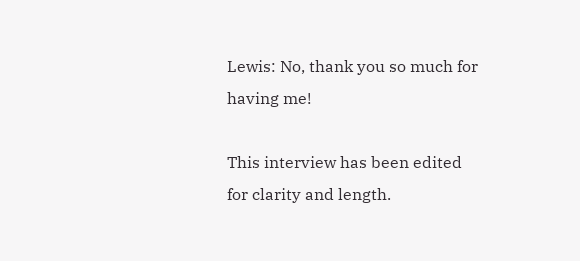Lewis: No, thank you so much for having me!

This interview has been edited for clarity and length.